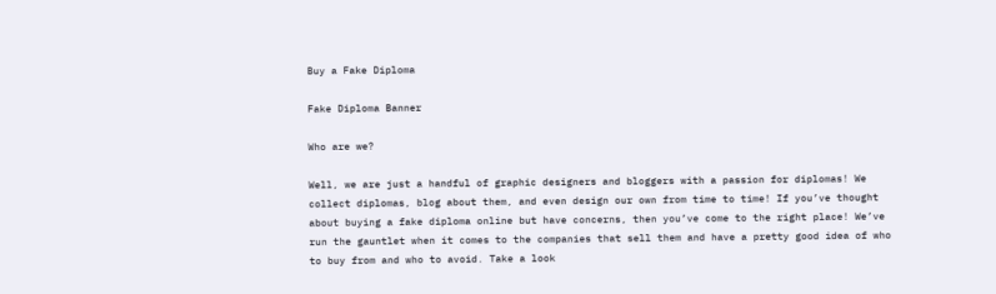Buy a Fake Diploma

Fake Diploma Banner

Who are we?

Well, we are just a handful of graphic designers and bloggers with a passion for diplomas! We collect diplomas, blog about them, and even design our own from time to time! If you’ve thought about buying a fake diploma online but have concerns, then you’ve come to the right place! We’ve run the gauntlet when it comes to the companies that sell them and have a pretty good idea of who to buy from and who to avoid. Take a look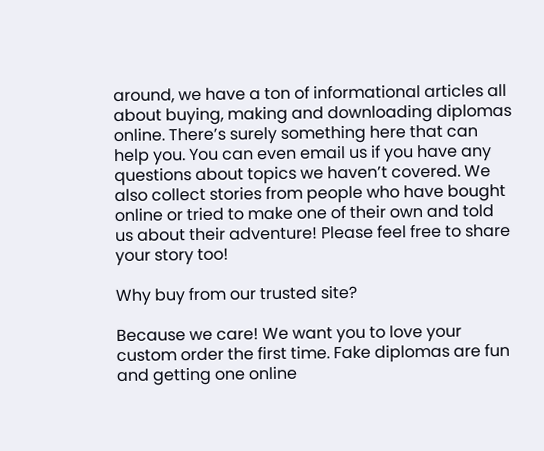around, we have a ton of informational articles all about buying, making and downloading diplomas online. There’s surely something here that can help you. You can even email us if you have any questions about topics we haven’t covered. We also collect stories from people who have bought online or tried to make one of their own and told us about their adventure! Please feel free to share your story too!

Why buy from our trusted site?

Because we care! We want you to love your custom order the first time. Fake diplomas are fun and getting one online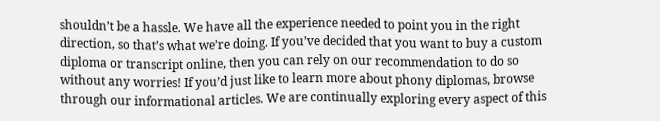shouldn’t be a hassle. We have all the experience needed to point you in the right direction, so that’s what we’re doing. If you’ve decided that you want to buy a custom diploma or transcript online, then you can rely on our recommendation to do so without any worries! If you’d just like to learn more about phony diplomas, browse through our informational articles. We are continually exploring every aspect of this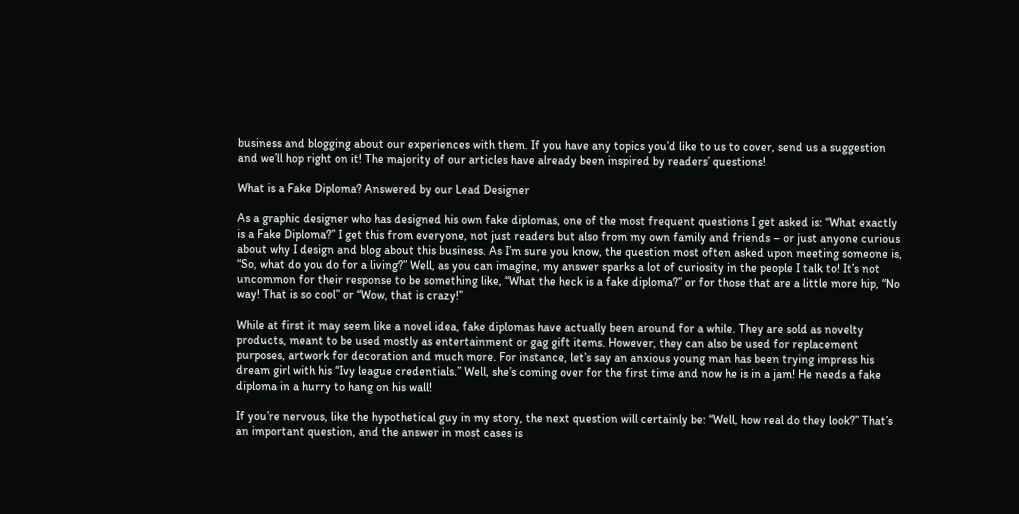business and blogging about our experiences with them. If you have any topics you’d like to us to cover, send us a suggestion and we’ll hop right on it! The majority of our articles have already been inspired by readers’ questions!

What is a Fake Diploma? Answered by our Lead Designer

As a graphic designer who has designed his own fake diplomas, one of the most frequent questions I get asked is: “What exactly is a Fake Diploma?” I get this from everyone, not just readers but also from my own family and friends – or just anyone curious about why I design and blog about this business. As I’m sure you know, the question most often asked upon meeting someone is, “So, what do you do for a living?” Well, as you can imagine, my answer sparks a lot of curiosity in the people I talk to! It’s not uncommon for their response to be something like, “What the heck is a fake diploma?” or for those that are a little more hip, “No way! That is so cool” or “Wow, that is crazy!”

While at first it may seem like a novel idea, fake diplomas have actually been around for a while. They are sold as novelty products, meant to be used mostly as entertainment or gag gift items. However, they can also be used for replacement purposes, artwork for decoration and much more. For instance, let’s say an anxious young man has been trying impress his dream girl with his “Ivy league credentials.” Well, she’s coming over for the first time and now he is in a jam! He needs a fake diploma in a hurry to hang on his wall!

If you’re nervous, like the hypothetical guy in my story, the next question will certainly be: “Well, how real do they look?” That’s an important question, and the answer in most cases is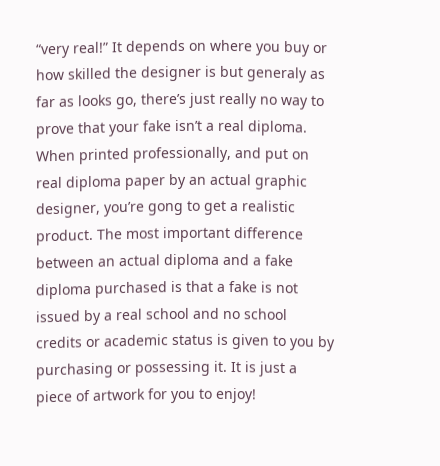“very real!” It depends on where you buy or how skilled the designer is but generaly as far as looks go, there’s just really no way to prove that your fake isn’t a real diploma. When printed professionally, and put on real diploma paper by an actual graphic designer, you’re gong to get a realistic product. The most important difference between an actual diploma and a fake diploma purchased is that a fake is not issued by a real school and no school credits or academic status is given to you by purchasing or possessing it. It is just a piece of artwork for you to enjoy!